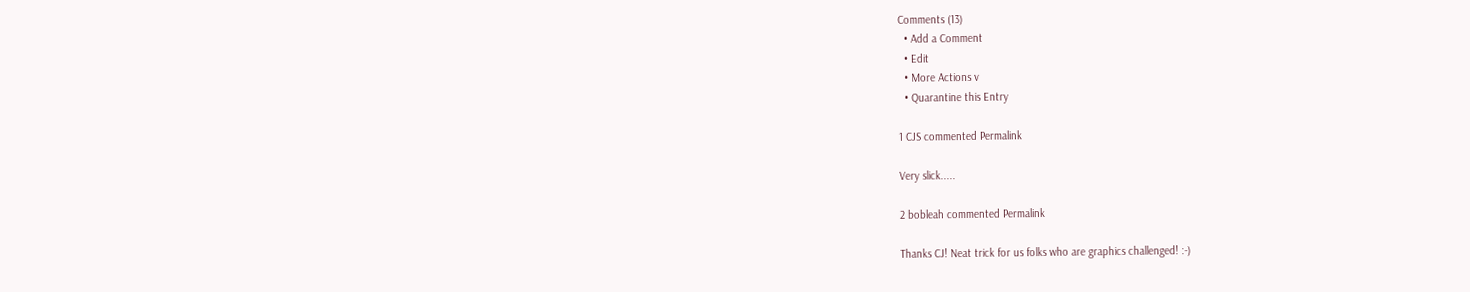Comments (13)
  • Add a Comment
  • Edit
  • More Actions v
  • Quarantine this Entry

1 CJS commented Permalink

Very slick.....

2 bobleah commented Permalink

Thanks CJ! Neat trick for us folks who are graphics challenged! :-)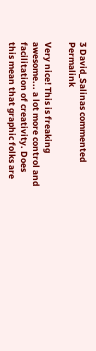3 David_Salinas commented Permalink

Very nice! This is freaking awesome... a lot more control and facilitation of creativity. Does this mean that graphic folks are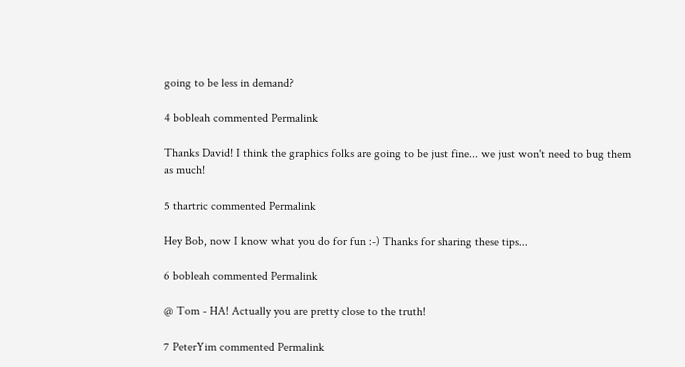going to be less in demand?

4 bobleah commented Permalink

Thanks David! I think the graphics folks are going to be just fine... we just won't need to bug them as much!

5 thartric commented Permalink

Hey Bob, now I know what you do for fun :-) Thanks for sharing these tips...

6 bobleah commented Permalink

@ Tom - HA! Actually you are pretty close to the truth!

7 PeterYim commented Permalink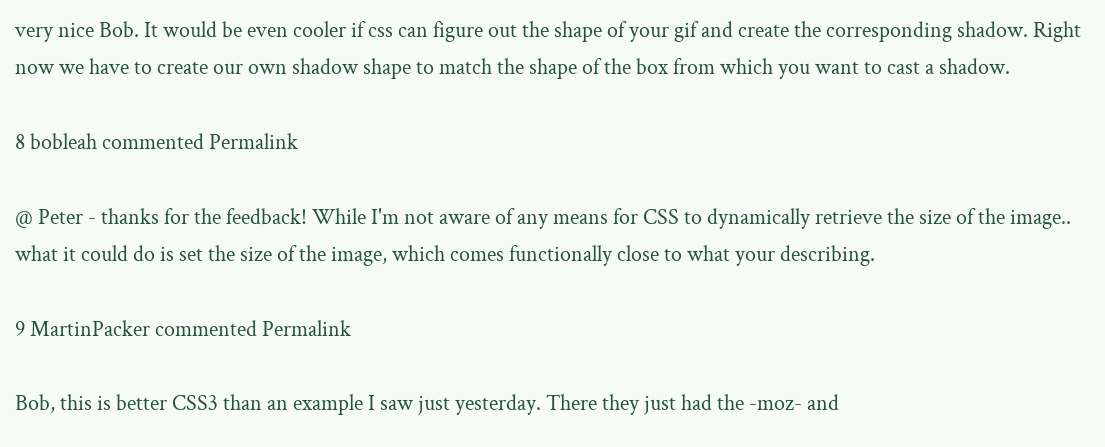very nice Bob. It would be even cooler if css can figure out the shape of your gif and create the corresponding shadow. Right now we have to create our own shadow shape to match the shape of the box from which you want to cast a shadow.

8 bobleah commented Permalink

@ Peter - thanks for the feedback! While I'm not aware of any means for CSS to dynamically retrieve the size of the image.. what it could do is set the size of the image, which comes functionally close to what your describing.

9 MartinPacker commented Permalink

Bob, this is better CSS3 than an example I saw just yesterday. There they just had the -moz- and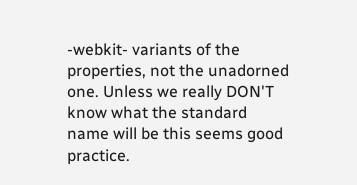-webkit- variants of the properties, not the unadorned one. Unless we really DON'T know what the standard name will be this seems good practice.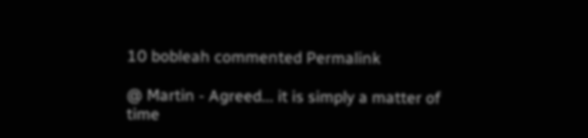10 bobleah commented Permalink

@ Martin - Agreed... it is simply a matter of time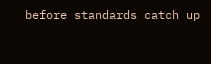before standards catch up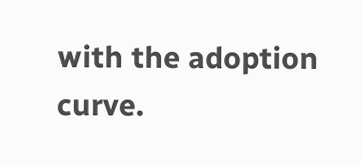with the adoption curve.